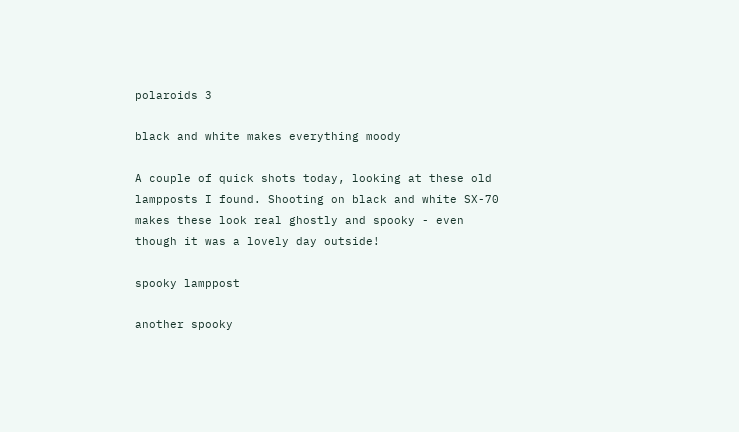polaroids 3

black and white makes everything moody

A couple of quick shots today, looking at these old lampposts I found. Shooting on black and white SX-70 makes these look real ghostly and spooky - even though it was a lovely day outside!

spooky lamppost

another spooky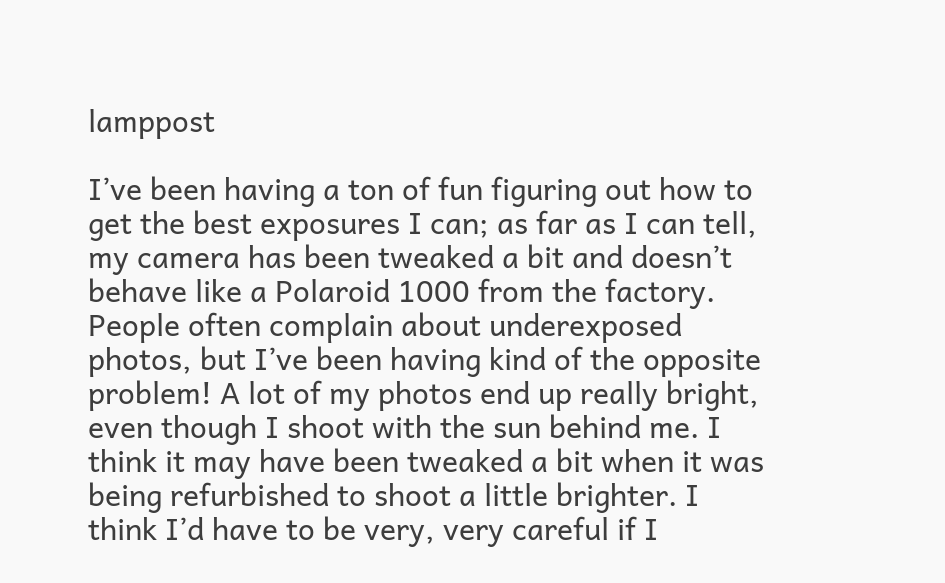lamppost

I’ve been having a ton of fun figuring out how to get the best exposures I can; as far as I can tell, my camera has been tweaked a bit and doesn’t behave like a Polaroid 1000 from the factory. People often complain about underexposed photos, but I’ve been having kind of the opposite problem! A lot of my photos end up really bright, even though I shoot with the sun behind me. I think it may have been tweaked a bit when it was being refurbished to shoot a little brighter. I think I’d have to be very, very careful if I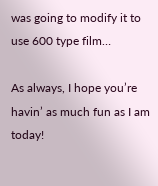was going to modify it to use 600 type film…

As always, I hope you’re havin’ as much fun as I am today!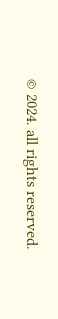© 2024. all rights reserved.